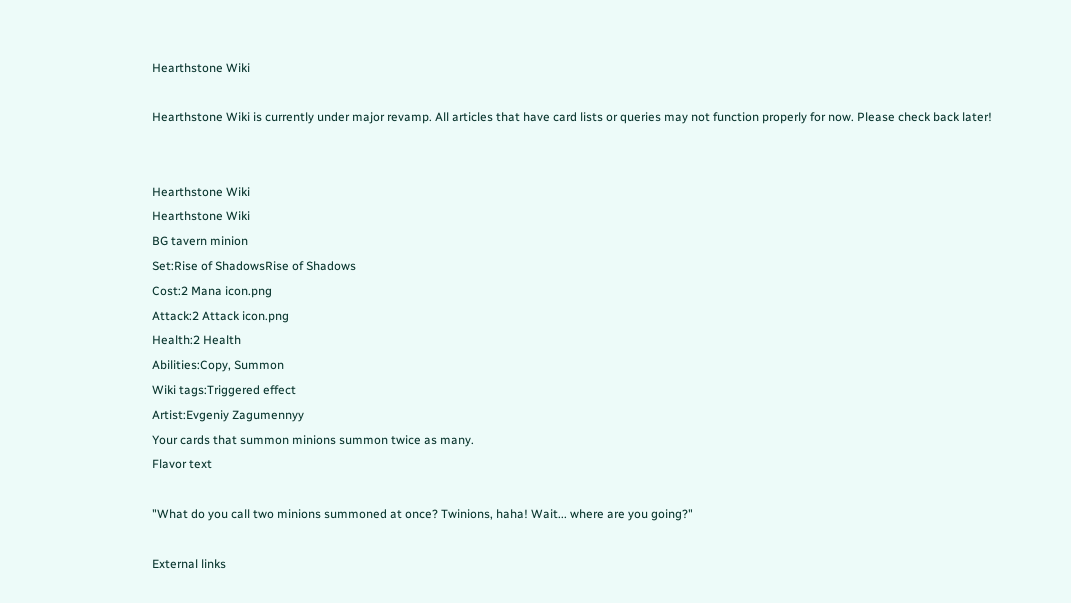Hearthstone Wiki

Hearthstone Wiki is currently under major revamp. All articles that have card lists or queries may not function properly for now. Please check back later!


Hearthstone Wiki
Hearthstone Wiki
BG tavern minion
Set:Rise of ShadowsRise of Shadows
Cost:2 Mana icon.png
Attack:2 Attack icon.png
Health:2 Health
Abilities:Copy, Summon
Wiki tags:Triggered effect
Artist:Evgeniy Zagumennyy
Your cards that summon minions summon twice as many.
Flavor text

"What do you call two minions summoned at once? Twinions, haha! Wait... where are you going?"

External links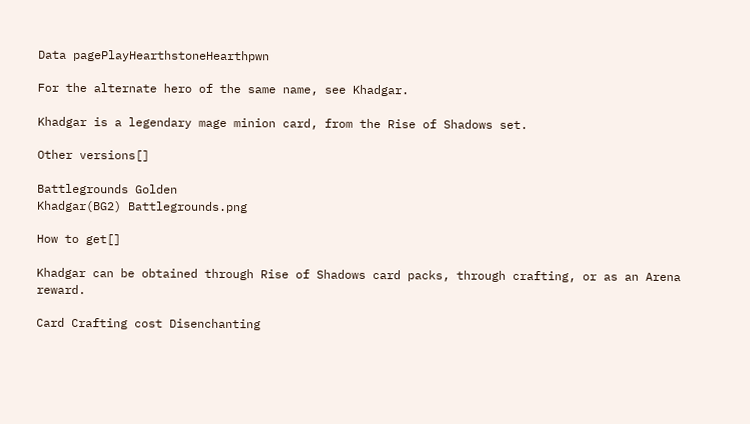Data pagePlayHearthstoneHearthpwn

For the alternate hero of the same name, see Khadgar.

Khadgar is a legendary mage minion card, from the Rise of Shadows set.

Other versions[]

Battlegrounds Golden
Khadgar(BG2) Battlegrounds.png

How to get[]

Khadgar can be obtained through Rise of Shadows card packs, through crafting, or as an Arena reward.

Card Crafting cost Disenchanting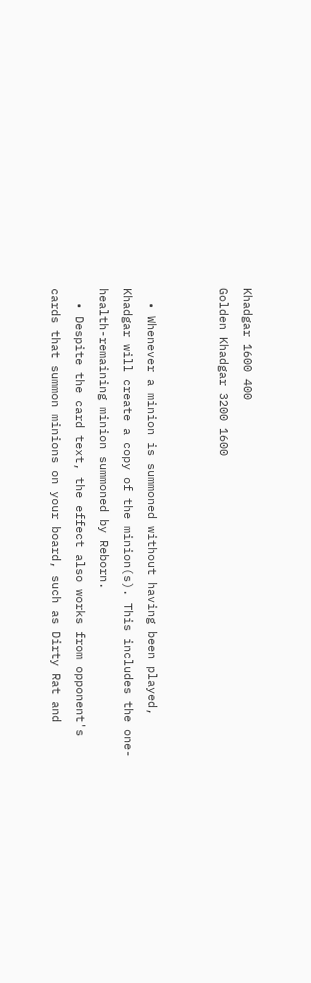Khadgar 1600 400
Golden Khadgar 3200 1600


  • Whenever a minion is summoned without having been played, Khadgar will create a copy of the minion(s). This includes the one-health-remaining minion summoned by Reborn.
  • Despite the card text, the effect also works from opponent's cards that summon minions on your board, such as Dirty Rat and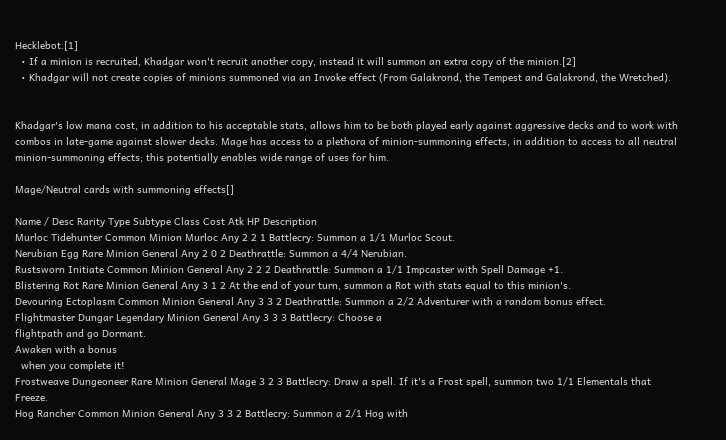Hecklebot.[1]
  • If a minion is recruited, Khadgar won't recruit another copy, instead it will summon an extra copy of the minion.[2]
  • Khadgar will not create copies of minions summoned via an Invoke effect (From Galakrond, the Tempest and Galakrond, the Wretched).


Khadgar's low mana cost, in addition to his acceptable stats, allows him to be both played early against aggressive decks and to work with combos in late-game against slower decks. Mage has access to a plethora of minion-summoning effects, in addition to access to all neutral minion-summoning effects; this potentially enables wide range of uses for him.

Mage/Neutral cards with summoning effects[]

Name / Desc Rarity Type Subtype Class Cost Atk HP Description
Murloc Tidehunter Common Minion Murloc Any 2 2 1 Battlecry: Summon a 1/1 Murloc Scout.
Nerubian Egg Rare Minion General Any 2 0 2 Deathrattle: Summon a 4/4 Nerubian.
Rustsworn Initiate Common Minion General Any 2 2 2 Deathrattle: Summon a 1/1 Impcaster with Spell Damage +1.
Blistering Rot Rare Minion General Any 3 1 2 At the end of your turn, summon a Rot with stats equal to this minion's.
Devouring Ectoplasm Common Minion General Any 3 3 2 Deathrattle: Summon a 2/2 Adventurer with a random bonus effect.
Flightmaster Dungar Legendary Minion General Any 3 3 3 Battlecry: Choose a
flightpath and go Dormant.
Awaken with a bonus
  when you complete it!
Frostweave Dungeoneer Rare Minion General Mage 3 2 3 Battlecry: Draw a spell. If it's a Frost spell, summon two 1/1 Elementals that Freeze.
Hog Rancher Common Minion General Any 3 3 2 Battlecry: Summon a 2/1 Hog with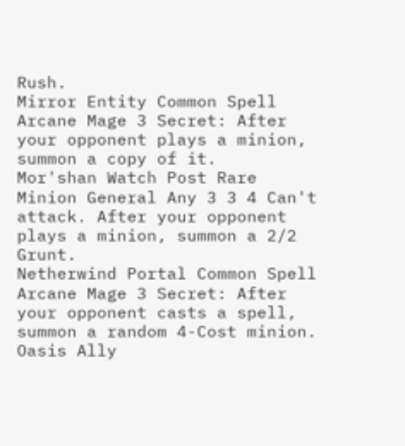Rush.
Mirror Entity Common Spell Arcane Mage 3 Secret: After your opponent plays a minion, summon a copy of it.
Mor'shan Watch Post Rare Minion General Any 3 3 4 Can't attack. After your opponent plays a minion, summon a 2/2 Grunt.
Netherwind Portal Common Spell Arcane Mage 3 Secret: After your opponent casts a spell, summon a random 4-Cost minion.
Oasis Ally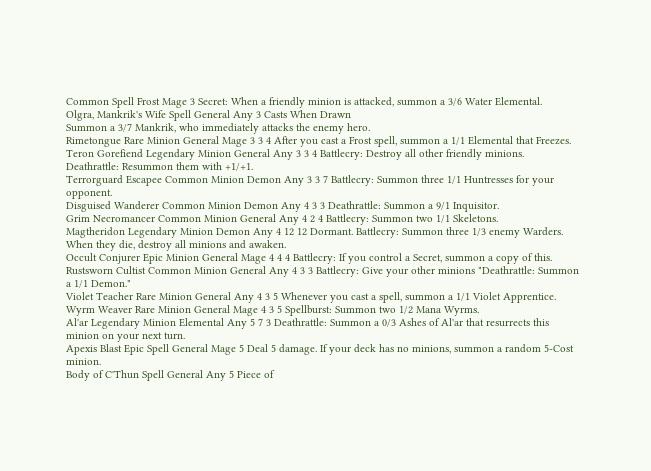Common Spell Frost Mage 3 Secret: When a friendly minion is attacked, summon a 3/6 Water Elemental.
Olgra, Mankrik's Wife Spell General Any 3 Casts When Drawn
Summon a 3/7 Mankrik, who immediately attacks the enemy hero.
Rimetongue Rare Minion General Mage 3 3 4 After you cast a Frost spell, summon a 1/1 Elemental that Freezes.
Teron Gorefiend Legendary Minion General Any 3 3 4 Battlecry: Destroy all other friendly minions.
Deathrattle: Resummon them with +1/+1.
Terrorguard Escapee Common Minion Demon Any 3 3 7 Battlecry: Summon three 1/1 Huntresses for your opponent.
Disguised Wanderer Common Minion Demon Any 4 3 3 Deathrattle: Summon a 9/1 Inquisitor.
Grim Necromancer Common Minion General Any 4 2 4 Battlecry: Summon two 1/1 Skeletons.
Magtheridon Legendary Minion Demon Any 4 12 12 Dormant. Battlecry: Summon three 1/3 enemy Warders. When they die, destroy all minions and awaken.
Occult Conjurer Epic Minion General Mage 4 4 4 Battlecry: If you control a Secret, summon a copy of this.
Rustsworn Cultist Common Minion General Any 4 3 3 Battlecry: Give your other minions "Deathrattle: Summon a 1/1 Demon."
Violet Teacher Rare Minion General Any 4 3 5 Whenever you cast a spell, summon a 1/1 Violet Apprentice.
Wyrm Weaver Rare Minion General Mage 4 3 5 Spellburst: Summon two 1/2 Mana Wyrms.
Al'ar Legendary Minion Elemental Any 5 7 3 Deathrattle: Summon a 0/3 Ashes of Al'ar that resurrects this minion on your next turn.
Apexis Blast Epic Spell General Mage 5 Deal 5 damage. If your deck has no minions, summon a random 5-Cost minion.
Body of C'Thun Spell General Any 5 Piece of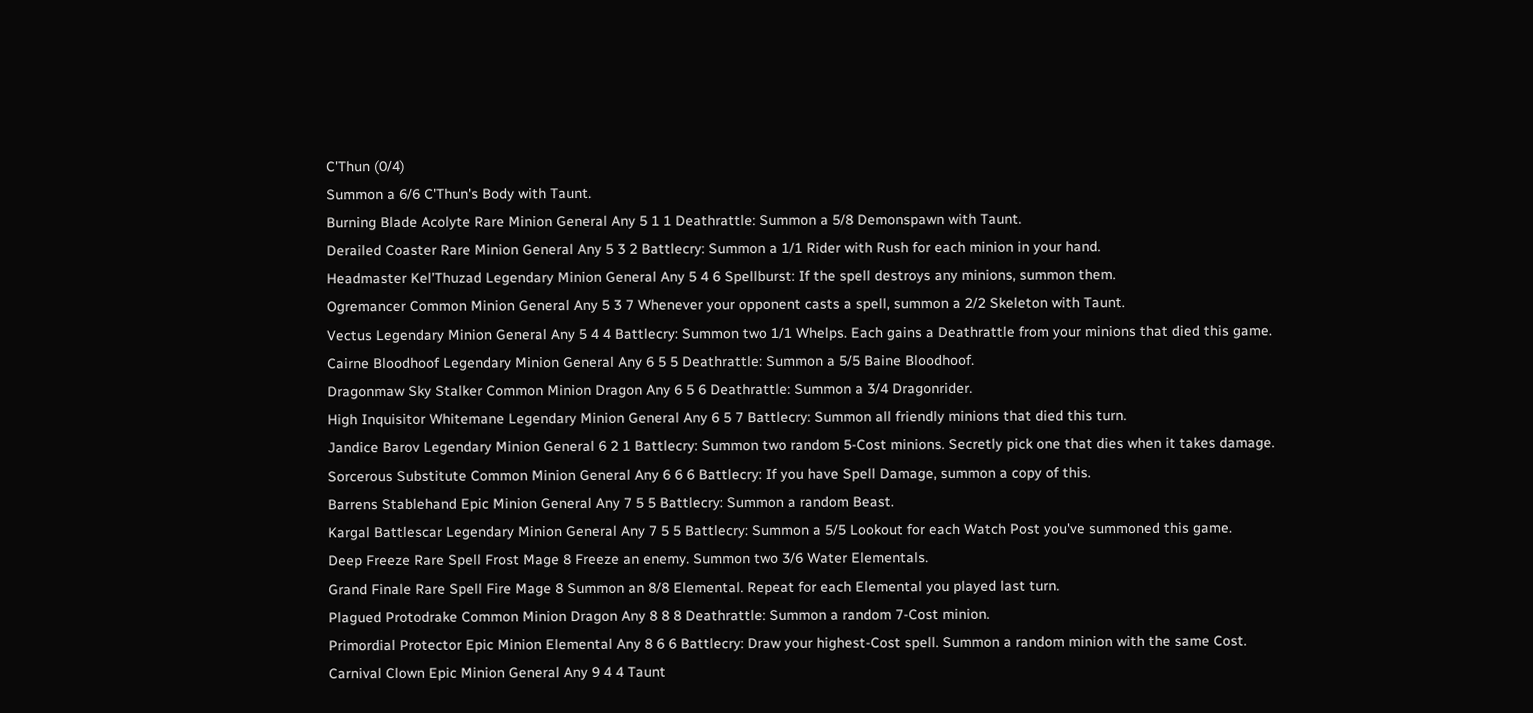C'Thun (0/4)
Summon a 6/6 C'Thun's Body with Taunt.
Burning Blade Acolyte Rare Minion General Any 5 1 1 Deathrattle: Summon a 5/8 Demonspawn with Taunt.
Derailed Coaster Rare Minion General Any 5 3 2 Battlecry: Summon a 1/1 Rider with Rush for each minion in your hand.
Headmaster Kel'Thuzad Legendary Minion General Any 5 4 6 Spellburst: If the spell destroys any minions, summon them.
Ogremancer Common Minion General Any 5 3 7 Whenever your opponent casts a spell, summon a 2/2 Skeleton with Taunt.
Vectus Legendary Minion General Any 5 4 4 Battlecry: Summon two 1/1 Whelps. Each gains a Deathrattle from your minions that died this game.
Cairne Bloodhoof Legendary Minion General Any 6 5 5 Deathrattle: Summon a 5/5 Baine Bloodhoof.
Dragonmaw Sky Stalker Common Minion Dragon Any 6 5 6 Deathrattle: Summon a 3/4 Dragonrider.
High Inquisitor Whitemane Legendary Minion General Any 6 5 7 Battlecry: Summon all friendly minions that died this turn.
Jandice Barov Legendary Minion General 6 2 1 Battlecry: Summon two random 5-Cost minions. Secretly pick one that dies when it takes damage.
Sorcerous Substitute Common Minion General Any 6 6 6 Battlecry: If you have Spell Damage, summon a copy of this.
Barrens Stablehand Epic Minion General Any 7 5 5 Battlecry: Summon a random Beast.
Kargal Battlescar Legendary Minion General Any 7 5 5 Battlecry: Summon a 5/5 Lookout for each Watch Post you've summoned this game.
Deep Freeze Rare Spell Frost Mage 8 Freeze an enemy. Summon two 3/6 Water Elementals.
Grand Finale Rare Spell Fire Mage 8 Summon an 8/8 Elemental. Repeat for each Elemental you played last turn.
Plagued Protodrake Common Minion Dragon Any 8 8 8 Deathrattle: Summon a random 7-Cost minion.
Primordial Protector Epic Minion Elemental Any 8 6 6 Battlecry: Draw your highest-Cost spell. Summon a random minion with the same Cost.
Carnival Clown Epic Minion General Any 9 4 4 Taunt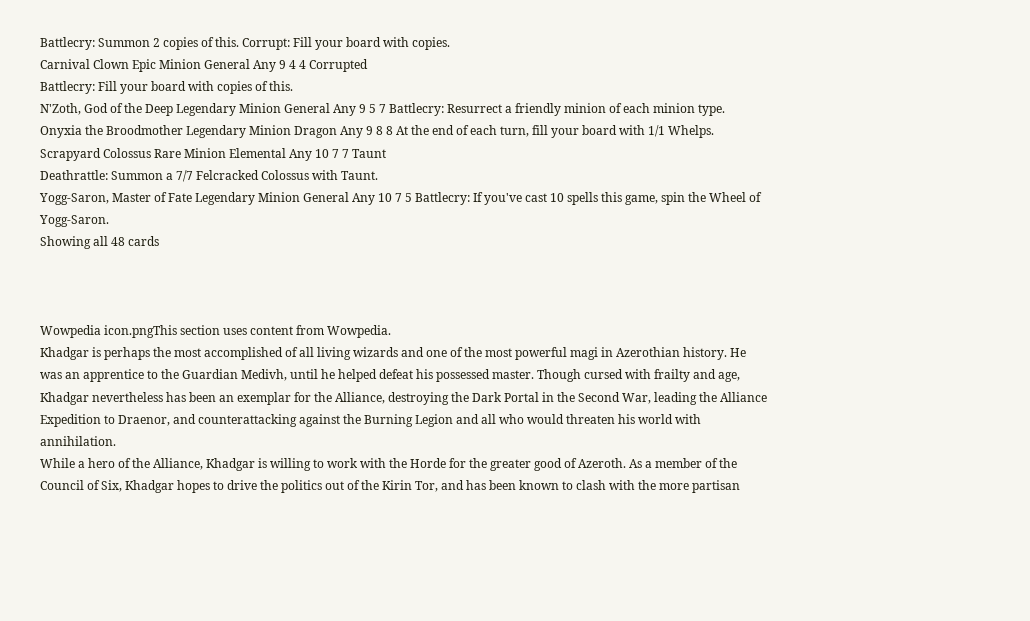Battlecry: Summon 2 copies of this. Corrupt: Fill your board with copies.
Carnival Clown Epic Minion General Any 9 4 4 Corrupted
Battlecry: Fill your board with copies of this.
N'Zoth, God of the Deep Legendary Minion General Any 9 5 7 Battlecry: Resurrect a friendly minion of each minion type.
Onyxia the Broodmother Legendary Minion Dragon Any 9 8 8 At the end of each turn, fill your board with 1/1 Whelps.
Scrapyard Colossus Rare Minion Elemental Any 10 7 7 Taunt
Deathrattle: Summon a 7/7 Felcracked Colossus with Taunt.
Yogg-Saron, Master of Fate Legendary Minion General Any 10 7 5 Battlecry: If you've cast 10 spells this game, spin the Wheel of Yogg-Saron.
Showing all 48 cards



Wowpedia icon.pngThis section uses content from Wowpedia.
Khadgar is perhaps the most accomplished of all living wizards and one of the most powerful magi in Azerothian history. He was an apprentice to the Guardian Medivh, until he helped defeat his possessed master. Though cursed with frailty and age, Khadgar nevertheless has been an exemplar for the Alliance, destroying the Dark Portal in the Second War, leading the Alliance Expedition to Draenor, and counterattacking against the Burning Legion and all who would threaten his world with annihilation.
While a hero of the Alliance, Khadgar is willing to work with the Horde for the greater good of Azeroth. As a member of the Council of Six, Khadgar hopes to drive the politics out of the Kirin Tor, and has been known to clash with the more partisan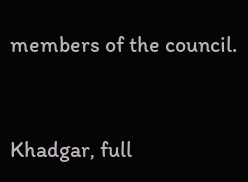members of the council.


Khadgar, full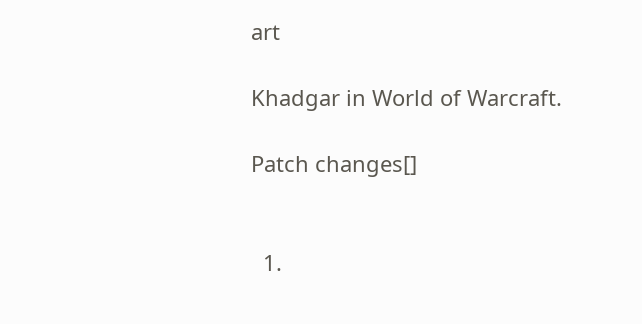art

Khadgar in World of Warcraft.

Patch changes[]


  1.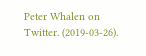Peter Whalen on Twitter. (2019-03-26).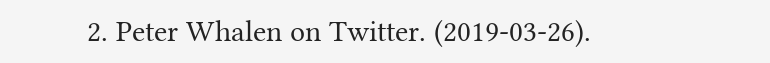2. Peter Whalen on Twitter. (2019-03-26).